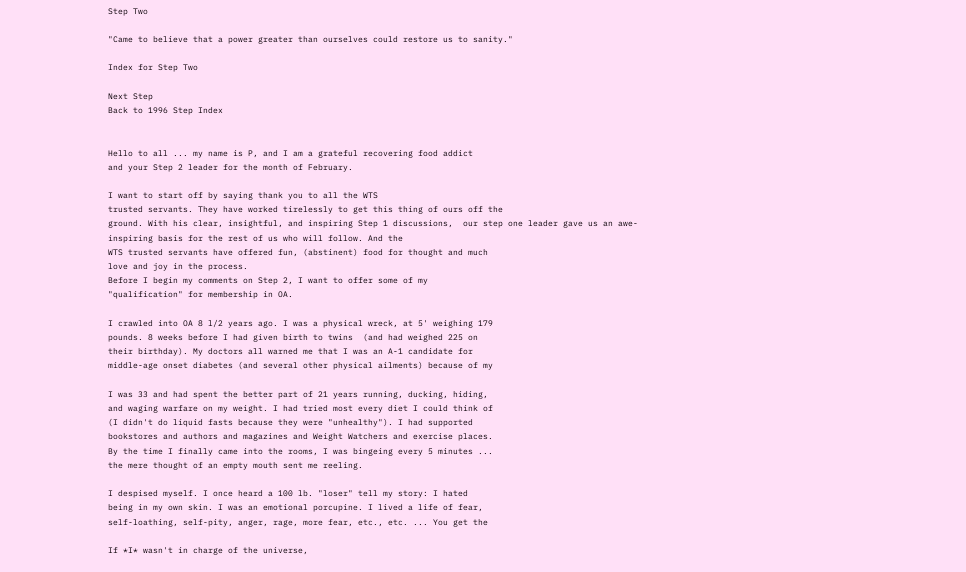Step Two

"Came to believe that a power greater than ourselves could restore us to sanity."

Index for Step Two

Next Step
Back to 1996 Step Index


Hello to all ... my name is P, and I am a grateful recovering food addict
and your Step 2 leader for the month of February.

I want to start off by saying thank you to all the WTS
trusted servants. They have worked tirelessly to get this thing of ours off the
ground. With his clear, insightful, and inspiring Step 1 discussions,  our step one leader gave us an awe-inspiring basis for the rest of us who will follow. And the
WTS trusted servants have offered fun, (abstinent) food for thought and much
love and joy in the process.
Before I begin my comments on Step 2, I want to offer some of my
"qualification" for membership in OA.

I crawled into OA 8 l/2 years ago. I was a physical wreck, at 5' weighing 179
pounds. 8 weeks before I had given birth to twins  (and had weighed 225 on
their birthday). My doctors all warned me that I was an A-1 candidate for
middle-age onset diabetes (and several other physical ailments) because of my

I was 33 and had spent the better part of 21 years running, ducking, hiding,
and waging warfare on my weight. I had tried most every diet I could think of
(I didn't do liquid fasts because they were "unhealthy"). I had supported
bookstores and authors and magazines and Weight Watchers and exercise places.
By the time I finally came into the rooms, I was bingeing every 5 minutes ...
the mere thought of an empty mouth sent me reeling.

I despised myself. I once heard a 100 lb. "loser" tell my story: I hated
being in my own skin. I was an emotional porcupine. I lived a life of fear,
self-loathing, self-pity, anger, rage, more fear, etc., etc. ... You get the

If *I* wasn't in charge of the universe,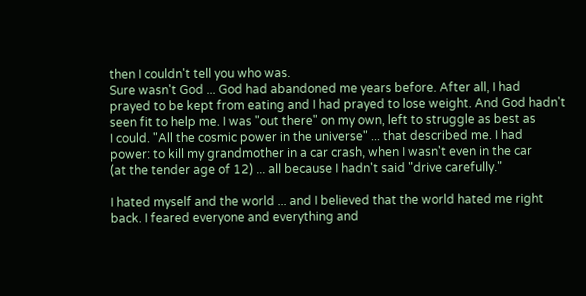then I couldn't tell you who was.
Sure wasn't God ... God had abandoned me years before. After all, I had
prayed to be kept from eating and I had prayed to lose weight. And God hadn't
seen fit to help me. I was "out there" on my own, left to struggle as best as
I could. "All the cosmic power in the universe" ... that described me. I had
power: to kill my grandmother in a car crash, when I wasn't even in the car
(at the tender age of 12) ... all because I hadn't said "drive carefully."

I hated myself and the world ... and I believed that the world hated me right
back. I feared everyone and everything and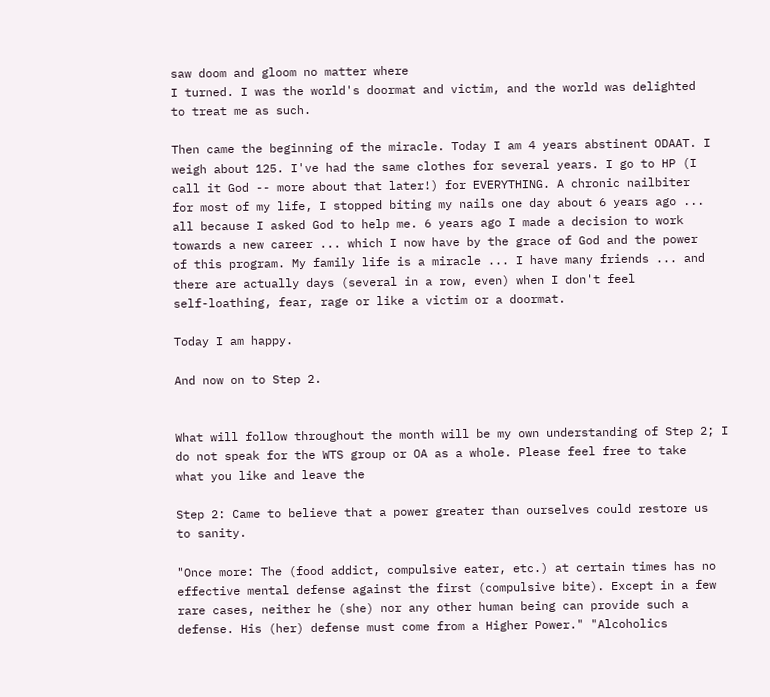saw doom and gloom no matter where
I turned. I was the world's doormat and victim, and the world was delighted
to treat me as such.

Then came the beginning of the miracle. Today I am 4 years abstinent ODAAT. I
weigh about 125. I've had the same clothes for several years. I go to HP (I
call it God -- more about that later!) for EVERYTHING. A chronic nailbiter
for most of my life, I stopped biting my nails one day about 6 years ago ...
all because I asked God to help me. 6 years ago I made a decision to work
towards a new career ... which I now have by the grace of God and the power
of this program. My family life is a miracle ... I have many friends ... and
there are actually days (several in a row, even) when I don't feel
self-loathing, fear, rage or like a victim or a doormat.

Today I am happy.

And now on to Step 2.


What will follow throughout the month will be my own understanding of Step 2; I
do not speak for the WTS group or OA as a whole. Please feel free to take
what you like and leave the

Step 2: Came to believe that a power greater than ourselves could restore us
to sanity.

"Once more: The (food addict, compulsive eater, etc.) at certain times has no
effective mental defense against the first (compulsive bite). Except in a few
rare cases, neither he (she) nor any other human being can provide such a
defense. His (her) defense must come from a Higher Power." "Alcoholics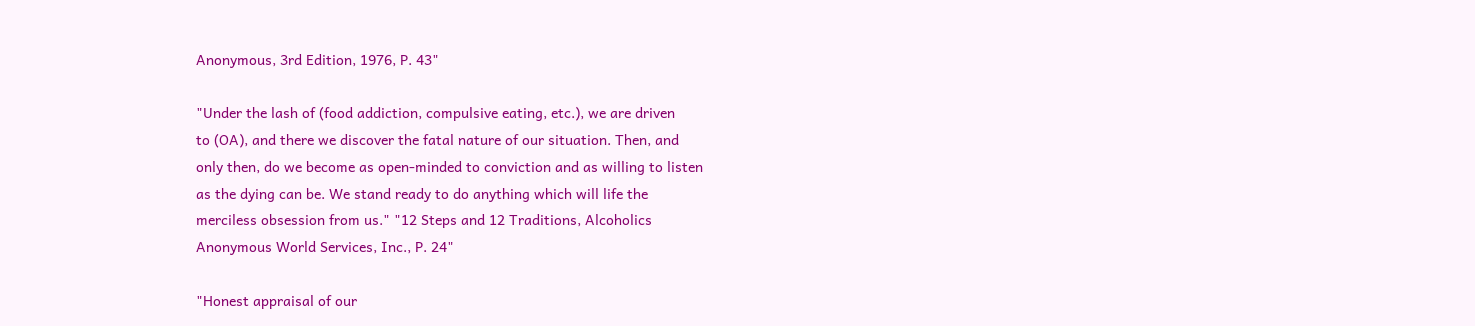Anonymous, 3rd Edition, 1976, P. 43"

"Under the lash of (food addiction, compulsive eating, etc.), we are driven
to (OA), and there we discover the fatal nature of our situation. Then, and
only then, do we become as open-minded to conviction and as willing to listen
as the dying can be. We stand ready to do anything which will life the
merciless obsession from us." "12 Steps and 12 Traditions, Alcoholics
Anonymous World Services, Inc., P. 24"

"Honest appraisal of our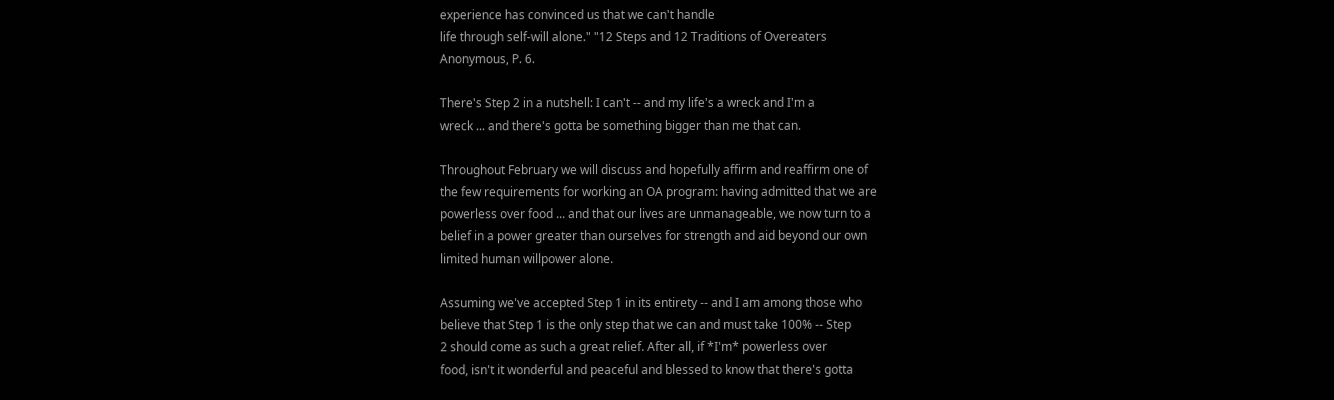experience has convinced us that we can't handle
life through self-will alone." "12 Steps and 12 Traditions of Overeaters
Anonymous, P. 6.

There's Step 2 in a nutshell: I can't -- and my life's a wreck and I'm a
wreck ... and there's gotta be something bigger than me that can.

Throughout February we will discuss and hopefully affirm and reaffirm one of
the few requirements for working an OA program: having admitted that we are
powerless over food ... and that our lives are unmanageable, we now turn to a
belief in a power greater than ourselves for strength and aid beyond our own
limited human willpower alone.

Assuming we've accepted Step 1 in its entirety -- and I am among those who
believe that Step 1 is the only step that we can and must take 100% -- Step
2 should come as such a great relief. After all, if *I'm* powerless over
food, isn't it wonderful and peaceful and blessed to know that there's gotta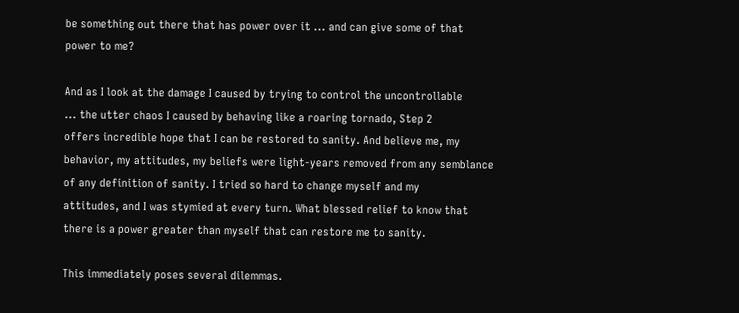be something out there that has power over it ... and can give some of that
power to me?

And as I look at the damage I caused by trying to control the uncontrollable
... the utter chaos I caused by behaving like a roaring tornado, Step 2
offers incredible hope that I can be restored to sanity. And believe me, my
behavior, my attitudes, my beliefs were light-years removed from any semblance
of any definition of sanity. I tried so hard to change myself and my
attitudes, and I was stymied at every turn. What blessed relief to know that
there is a power greater than myself that can restore me to sanity.

This immediately poses several dilemmas.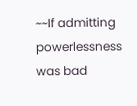~~If admitting powerlessness was bad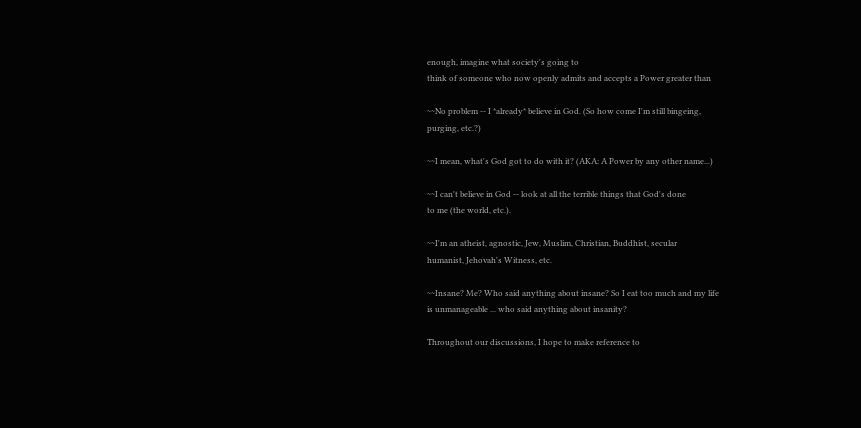enough, imagine what society's going to
think of someone who now openly admits and accepts a Power greater than

~~No problem -- I *already* believe in God. (So how come I'm still bingeing,
purging, etc.?)

~~I mean, what's God got to do with it? (AKA: A Power by any other name...)

~~I can't believe in God -- look at all the terrible things that God's done
to me (the world, etc.).

~~I'm an atheist, agnostic, Jew, Muslim, Christian, Buddhist, secular
humanist, Jehovah's Witness, etc.

~~Insane? Me? Who said anything about insane? So I eat too much and my life
is unmanageable ... who said anything about insanity?

Throughout our discussions, I hope to make reference to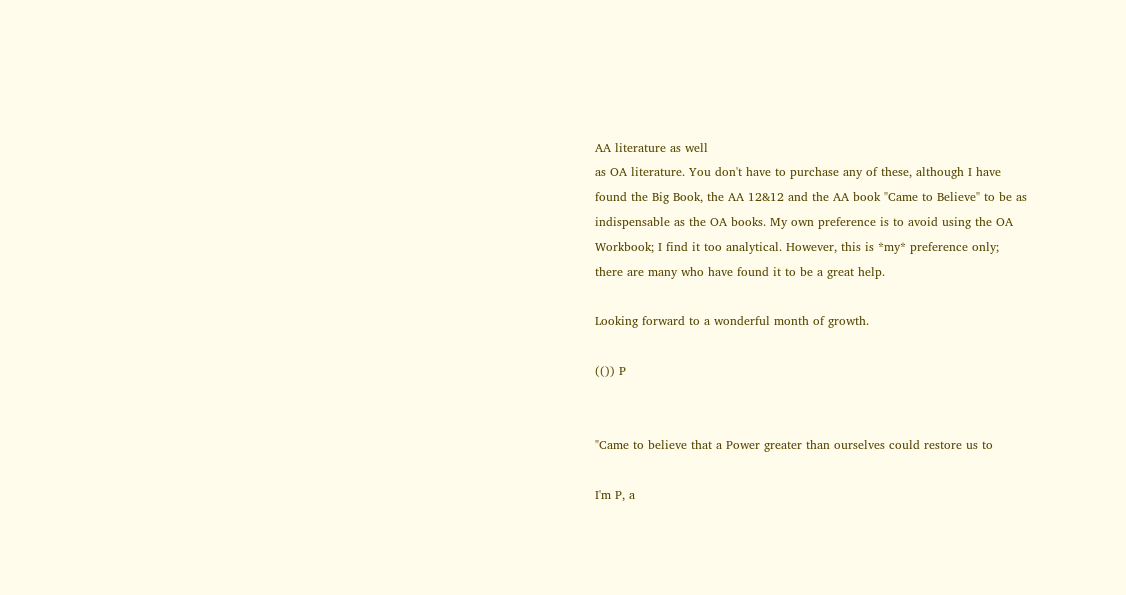AA literature as well
as OA literature. You don't have to purchase any of these, although I have
found the Big Book, the AA 12&12 and the AA book "Came to Believe" to be as
indispensable as the OA books. My own preference is to avoid using the OA
Workbook; I find it too analytical. However, this is *my* preference only;
there are many who have found it to be a great help.

Looking forward to a wonderful month of growth.

(()) P


"Came to believe that a Power greater than ourselves could restore us to

I'm P, a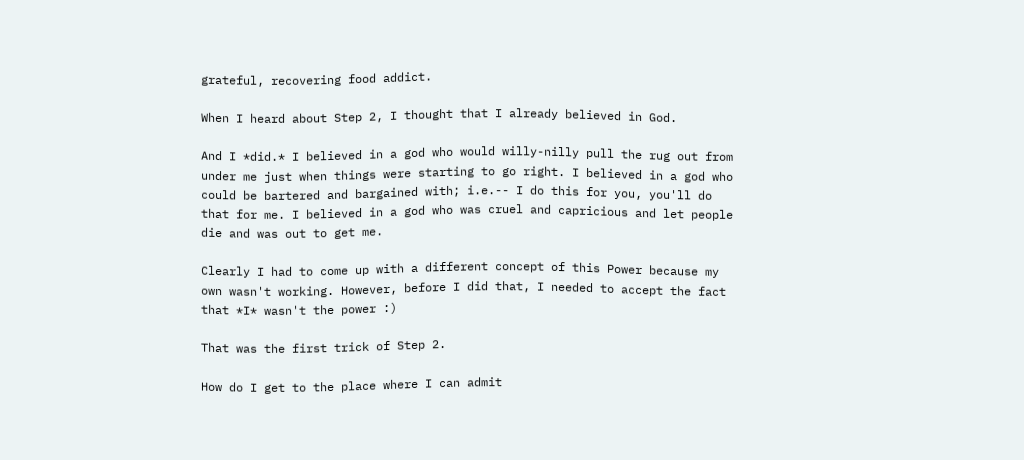grateful, recovering food addict.

When I heard about Step 2, I thought that I already believed in God.

And I *did.* I believed in a god who would willy-nilly pull the rug out from
under me just when things were starting to go right. I believed in a god who
could be bartered and bargained with; i.e.-- I do this for you, you'll do
that for me. I believed in a god who was cruel and capricious and let people
die and was out to get me.

Clearly I had to come up with a different concept of this Power because my
own wasn't working. However, before I did that, I needed to accept the fact
that *I* wasn't the power :)

That was the first trick of Step 2.

How do I get to the place where I can admit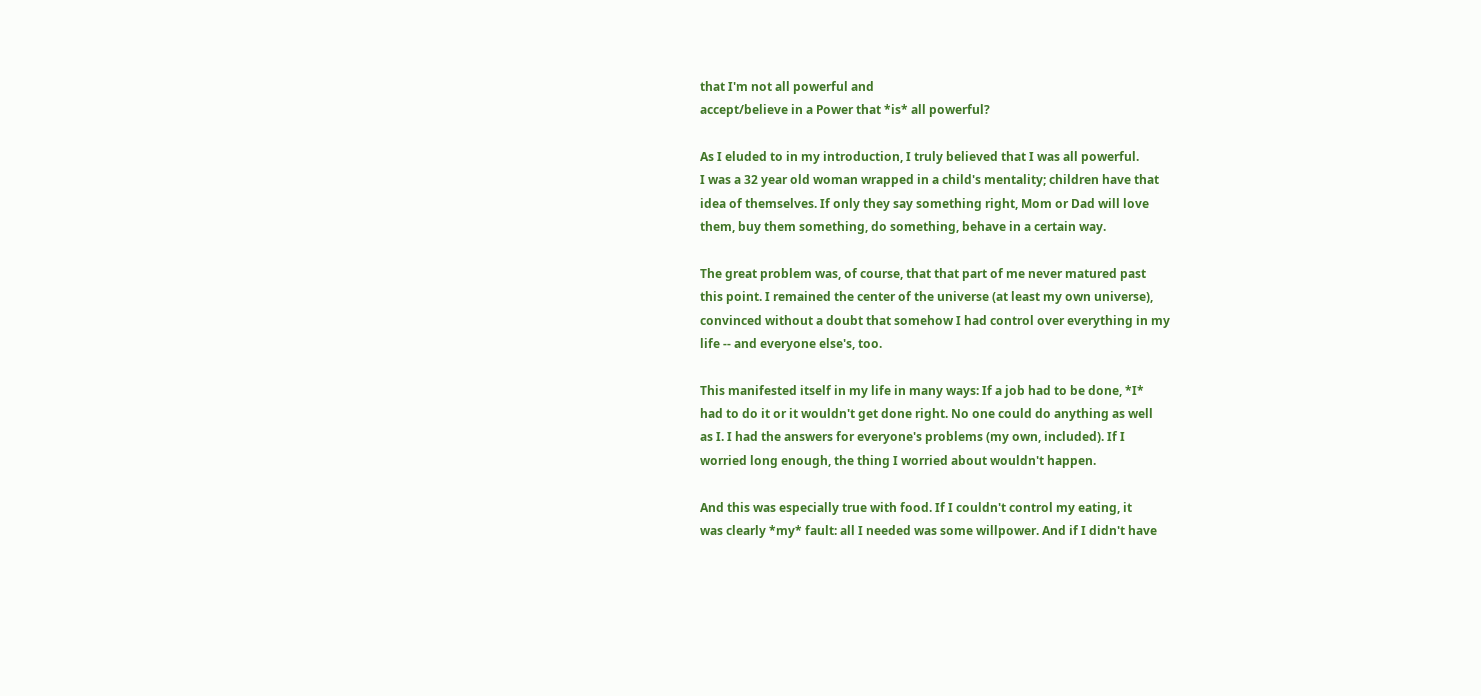that I'm not all powerful and
accept/believe in a Power that *is* all powerful?

As I eluded to in my introduction, I truly believed that I was all powerful.
I was a 32 year old woman wrapped in a child's mentality; children have that
idea of themselves. If only they say something right, Mom or Dad will love
them, buy them something, do something, behave in a certain way.

The great problem was, of course, that that part of me never matured past
this point. I remained the center of the universe (at least my own universe),
convinced without a doubt that somehow I had control over everything in my
life -- and everyone else's, too.

This manifested itself in my life in many ways: If a job had to be done, *I*
had to do it or it wouldn't get done right. No one could do anything as well
as I. I had the answers for everyone's problems (my own, included). If I
worried long enough, the thing I worried about wouldn't happen.

And this was especially true with food. If I couldn't control my eating, it
was clearly *my* fault: all I needed was some willpower. And if I didn't have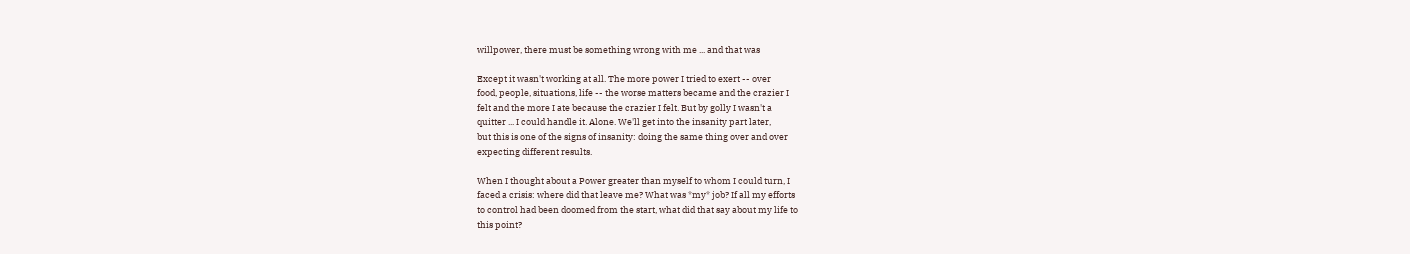willpower, there must be something wrong with me ... and that was

Except it wasn't working at all. The more power I tried to exert -- over
food, people, situations, life -- the worse matters became and the crazier I
felt and the more I ate because the crazier I felt. But by golly I wasn't a
quitter ... I could handle it. Alone. We'll get into the insanity part later,
but this is one of the signs of insanity: doing the same thing over and over
expecting different results.

When I thought about a Power greater than myself to whom I could turn, I
faced a crisis: where did that leave me? What was *my* job? If all my efforts
to control had been doomed from the start, what did that say about my life to
this point?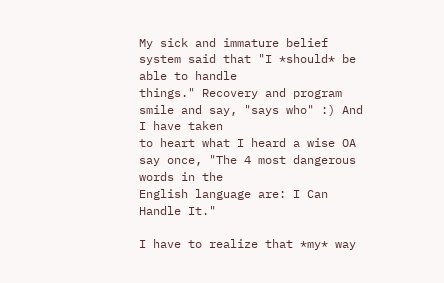My sick and immature belief system said that "I *should* be able to handle
things." Recovery and program smile and say, "says who" :) And I have taken
to heart what I heard a wise OA say once, "The 4 most dangerous words in the
English language are: I Can Handle It."

I have to realize that *my* way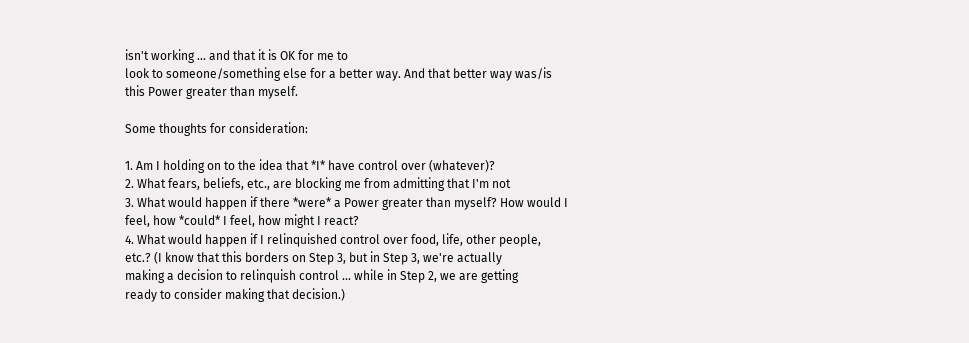isn't working ... and that it is OK for me to
look to someone/something else for a better way. And that better way was/is
this Power greater than myself.

Some thoughts for consideration:

1. Am I holding on to the idea that *I* have control over (whatever)?
2. What fears, beliefs, etc., are blocking me from admitting that I'm not
3. What would happen if there *were* a Power greater than myself? How would I
feel, how *could* I feel, how might I react?
4. What would happen if I relinquished control over food, life, other people,
etc.? (I know that this borders on Step 3, but in Step 3, we're actually
making a decision to relinquish control ... while in Step 2, we are getting
ready to consider making that decision.)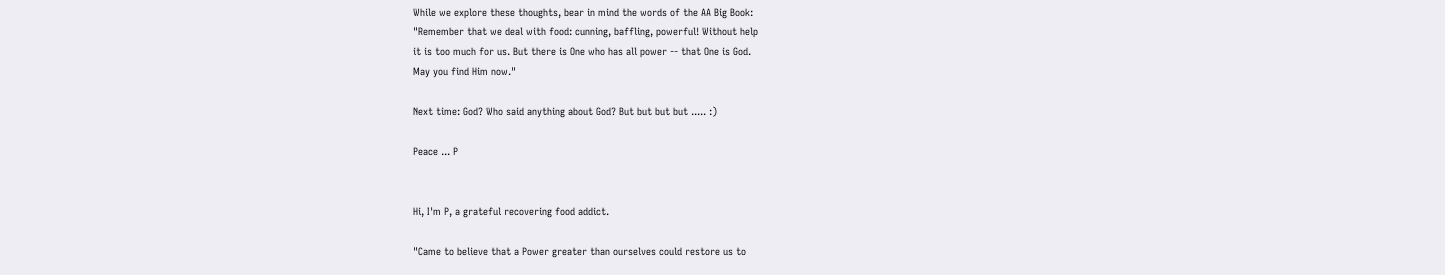While we explore these thoughts, bear in mind the words of the AA Big Book:
"Remember that we deal with food: cunning, baffling, powerful! Without help
it is too much for us. But there is One who has all power -- that One is God.
May you find Him now."

Next time: God? Who said anything about God? But but but but ..... :)

Peace ... P


Hi, I'm P, a grateful recovering food addict.

"Came to believe that a Power greater than ourselves could restore us to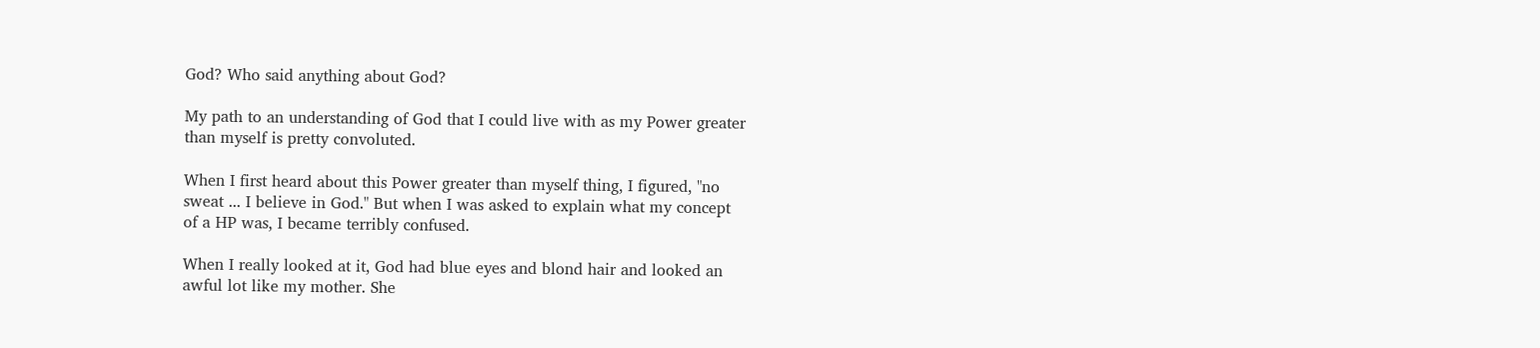God? Who said anything about God?

My path to an understanding of God that I could live with as my Power greater
than myself is pretty convoluted.

When I first heard about this Power greater than myself thing, I figured, "no
sweat ... I believe in God." But when I was asked to explain what my concept
of a HP was, I became terribly confused.

When I really looked at it, God had blue eyes and blond hair and looked an
awful lot like my mother. She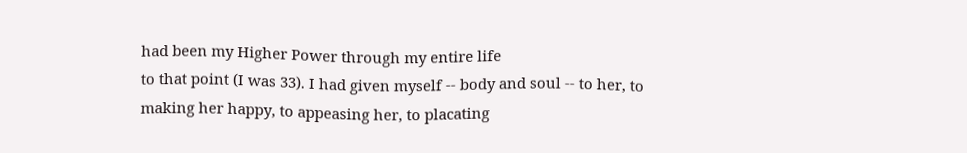had been my Higher Power through my entire life
to that point (I was 33). I had given myself -- body and soul -- to her, to
making her happy, to appeasing her, to placating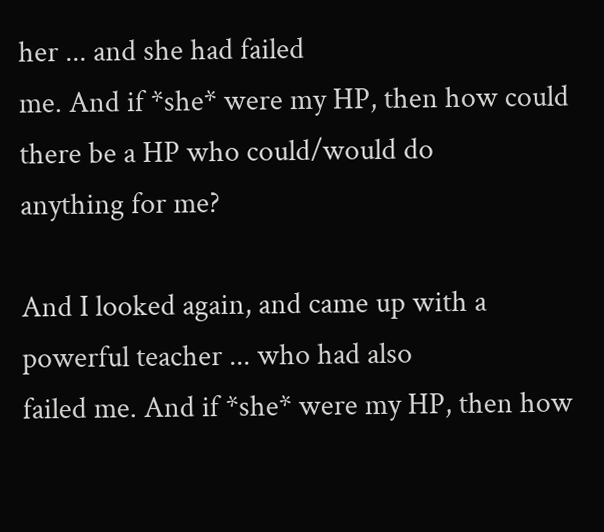her ... and she had failed
me. And if *she* were my HP, then how could there be a HP who could/would do
anything for me?

And I looked again, and came up with a powerful teacher ... who had also
failed me. And if *she* were my HP, then how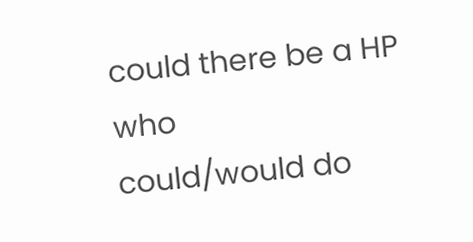could there be a HP who
could/would do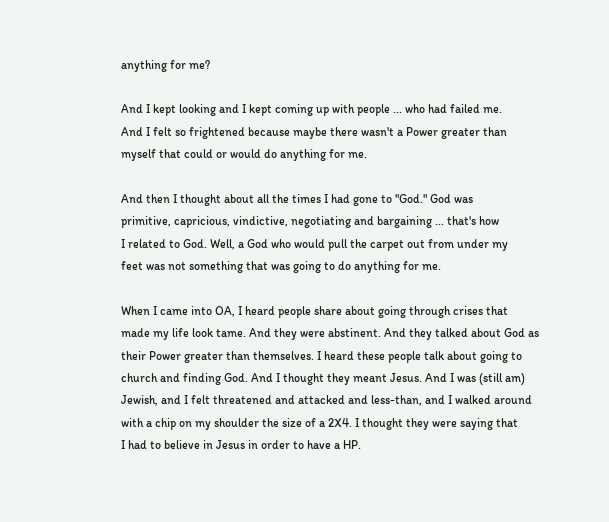anything for me?

And I kept looking and I kept coming up with people ... who had failed me.
And I felt so frightened because maybe there wasn't a Power greater than
myself that could or would do anything for me.

And then I thought about all the times I had gone to "God." God was
primitive, capricious, vindictive, negotiating and bargaining ... that's how
I related to God. Well, a God who would pull the carpet out from under my
feet was not something that was going to do anything for me.

When I came into OA, I heard people share about going through crises that
made my life look tame. And they were abstinent. And they talked about God as
their Power greater than themselves. I heard these people talk about going to
church and finding God. And I thought they meant Jesus. And I was (still am)
Jewish, and I felt threatened and attacked and less-than, and I walked around
with a chip on my shoulder the size of a 2X4. I thought they were saying that
I had to believe in Jesus in order to have a HP.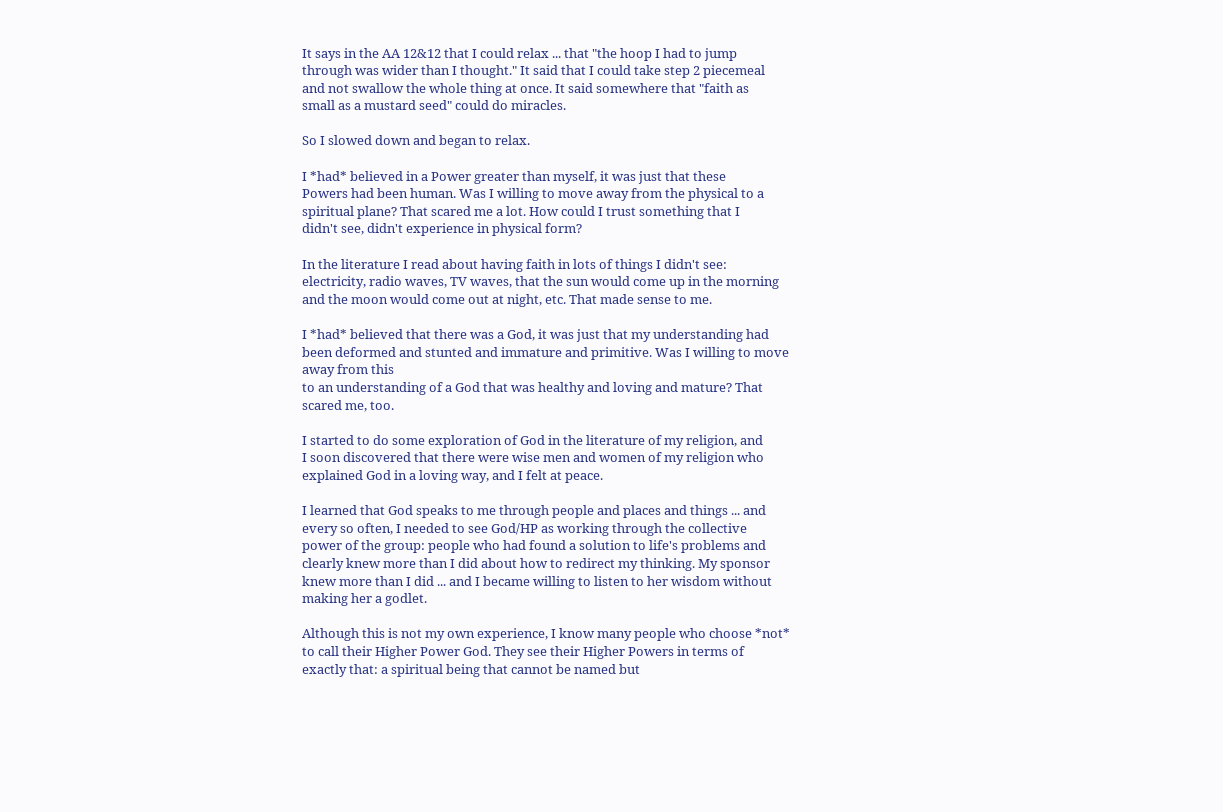It says in the AA 12&12 that I could relax ... that "the hoop I had to jump
through was wider than I thought." It said that I could take step 2 piecemeal
and not swallow the whole thing at once. It said somewhere that "faith as
small as a mustard seed" could do miracles.

So I slowed down and began to relax.

I *had* believed in a Power greater than myself, it was just that these
Powers had been human. Was I willing to move away from the physical to a
spiritual plane? That scared me a lot. How could I trust something that I
didn't see, didn't experience in physical form?

In the literature I read about having faith in lots of things I didn't see:
electricity, radio waves, TV waves, that the sun would come up in the morning
and the moon would come out at night, etc. That made sense to me.

I *had* believed that there was a God, it was just that my understanding had
been deformed and stunted and immature and primitive. Was I willing to move
away from this
to an understanding of a God that was healthy and loving and mature? That
scared me, too.

I started to do some exploration of God in the literature of my religion, and
I soon discovered that there were wise men and women of my religion who
explained God in a loving way, and I felt at peace.

I learned that God speaks to me through people and places and things ... and
every so often, I needed to see God/HP as working through the collective
power of the group: people who had found a solution to life's problems and
clearly knew more than I did about how to redirect my thinking. My sponsor
knew more than I did ... and I became willing to listen to her wisdom without
making her a godlet.

Although this is not my own experience, I know many people who choose *not*
to call their Higher Power God. They see their Higher Powers in terms of
exactly that: a spiritual being that cannot be named but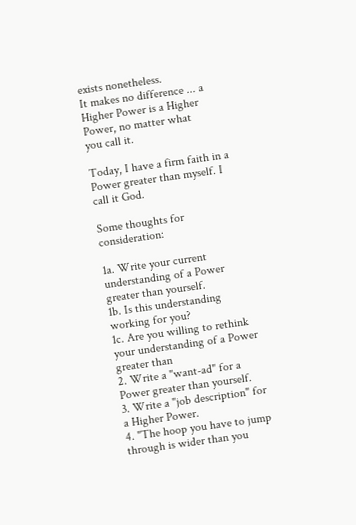exists nonetheless.
It makes no difference ... a Higher Power is a Higher Power, no matter what
you call it.

Today, I have a firm faith in a Power greater than myself. I call it God.

Some thoughts for consideration:

1a. Write your current understanding of a Power greater than yourself.
1b. Is this understanding working for you?
1c. Are you willing to rethink your understanding of a Power greater than
2. Write a "want-ad" for a Power greater than yourself.
3. Write a "job description" for a Higher Power.
4. "The hoop you have to jump through is wider than you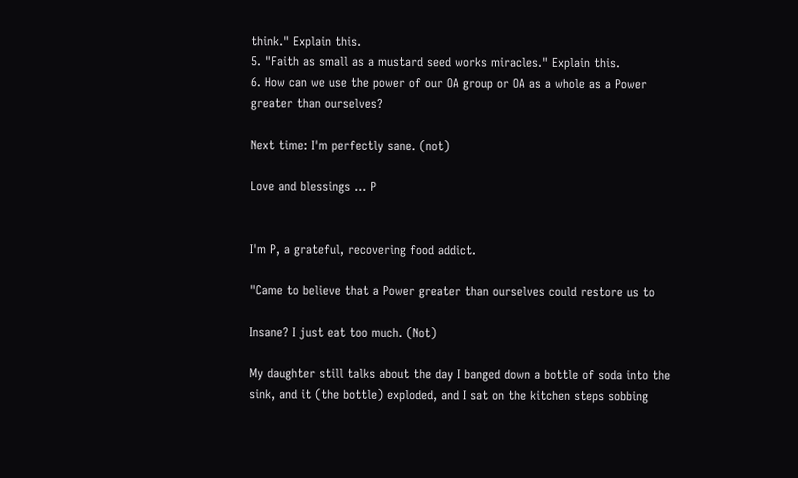think." Explain this.
5. "Faith as small as a mustard seed works miracles." Explain this.
6. How can we use the power of our OA group or OA as a whole as a Power
greater than ourselves?

Next time: I'm perfectly sane. (not)

Love and blessings ... P


I'm P, a grateful, recovering food addict.

"Came to believe that a Power greater than ourselves could restore us to

Insane? I just eat too much. (Not)

My daughter still talks about the day I banged down a bottle of soda into the
sink, and it (the bottle) exploded, and I sat on the kitchen steps sobbing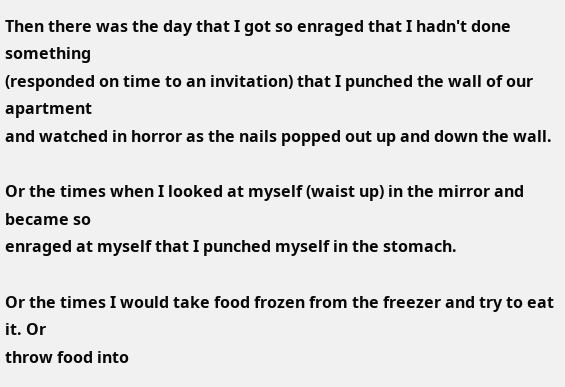Then there was the day that I got so enraged that I hadn't done something
(responded on time to an invitation) that I punched the wall of our apartment
and watched in horror as the nails popped out up and down the wall.

Or the times when I looked at myself (waist up) in the mirror and became so
enraged at myself that I punched myself in the stomach.

Or the times I would take food frozen from the freezer and try to eat it. Or
throw food into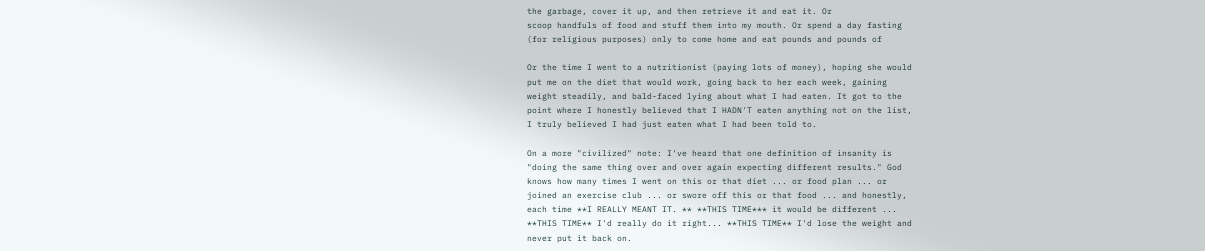the garbage, cover it up, and then retrieve it and eat it. Or
scoop handfuls of food and stuff them into my mouth. Or spend a day fasting
(for religious purposes) only to come home and eat pounds and pounds of

Or the time I went to a nutritionist (paying lots of money), hoping she would
put me on the diet that would work, going back to her each week, gaining
weight steadily, and bald-faced lying about what I had eaten. It got to the
point where I honestly believed that I HADN'T eaten anything not on the list,
I truly believed I had just eaten what I had been told to.

On a more "civilized" note: I've heard that one definition of insanity is
"doing the same thing over and over again expecting different results." God
knows how many times I went on this or that diet ... or food plan ... or
joined an exercise club ... or swore off this or that food ... and honestly,
each time **I REALLY MEANT IT. ** **THIS TIME*** it would be different ...
**THIS TIME** I'd really do it right... **THIS TIME** I'd lose the weight and
never put it back on.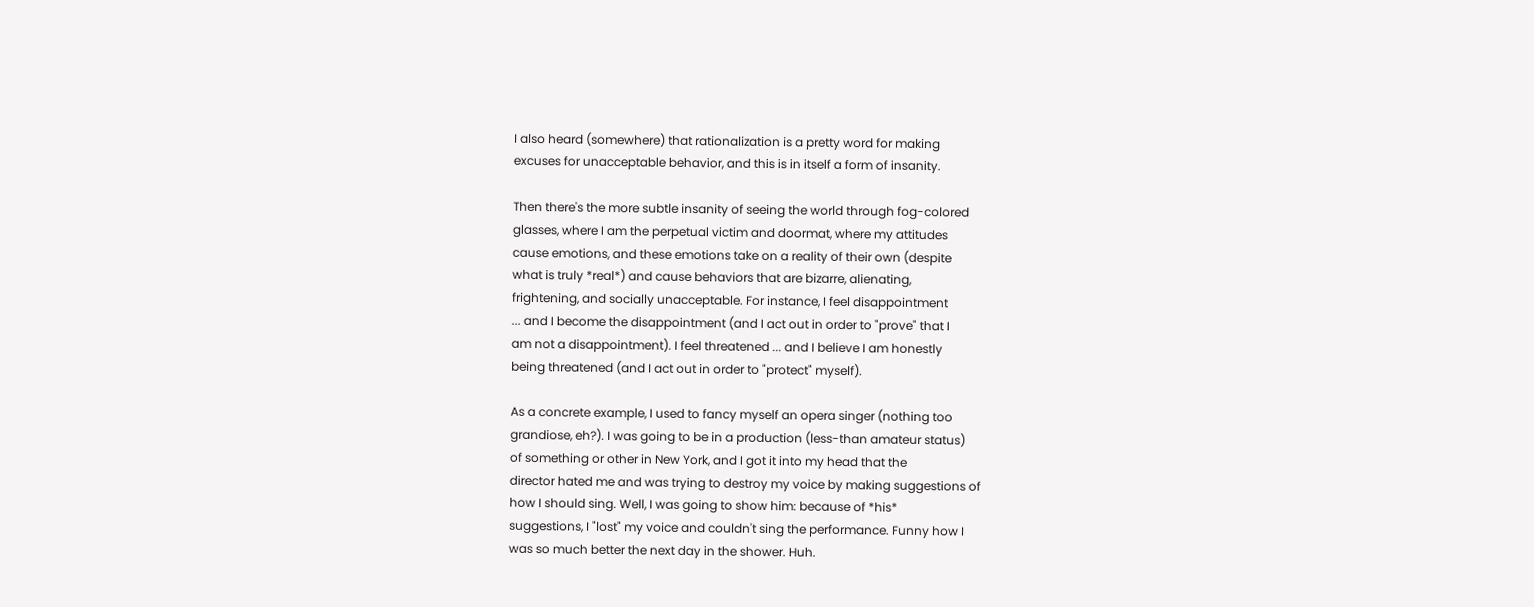I also heard (somewhere) that rationalization is a pretty word for making
excuses for unacceptable behavior, and this is in itself a form of insanity.

Then there's the more subtle insanity of seeing the world through fog-colored
glasses, where I am the perpetual victim and doormat, where my attitudes
cause emotions, and these emotions take on a reality of their own (despite
what is truly *real*) and cause behaviors that are bizarre, alienating,
frightening, and socially unacceptable. For instance, I feel disappointment
... and I become the disappointment (and I act out in order to "prove" that I
am not a disappointment). I feel threatened ... and I believe I am honestly
being threatened (and I act out in order to "protect" myself).

As a concrete example, I used to fancy myself an opera singer (nothing too
grandiose, eh?). I was going to be in a production (less-than amateur status)
of something or other in New York, and I got it into my head that the
director hated me and was trying to destroy my voice by making suggestions of
how I should sing. Well, I was going to show him: because of *his*
suggestions, I "lost" my voice and couldn't sing the performance. Funny how I
was so much better the next day in the shower. Huh.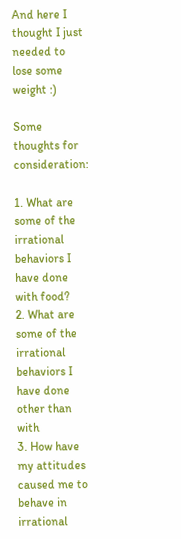And here I thought I just needed to lose some weight :)

Some thoughts for consideration:

1. What are some of the irrational behaviors I have done with food?
2. What are some of the irrational behaviors I have done other than with
3. How have my attitudes caused me to behave in irrational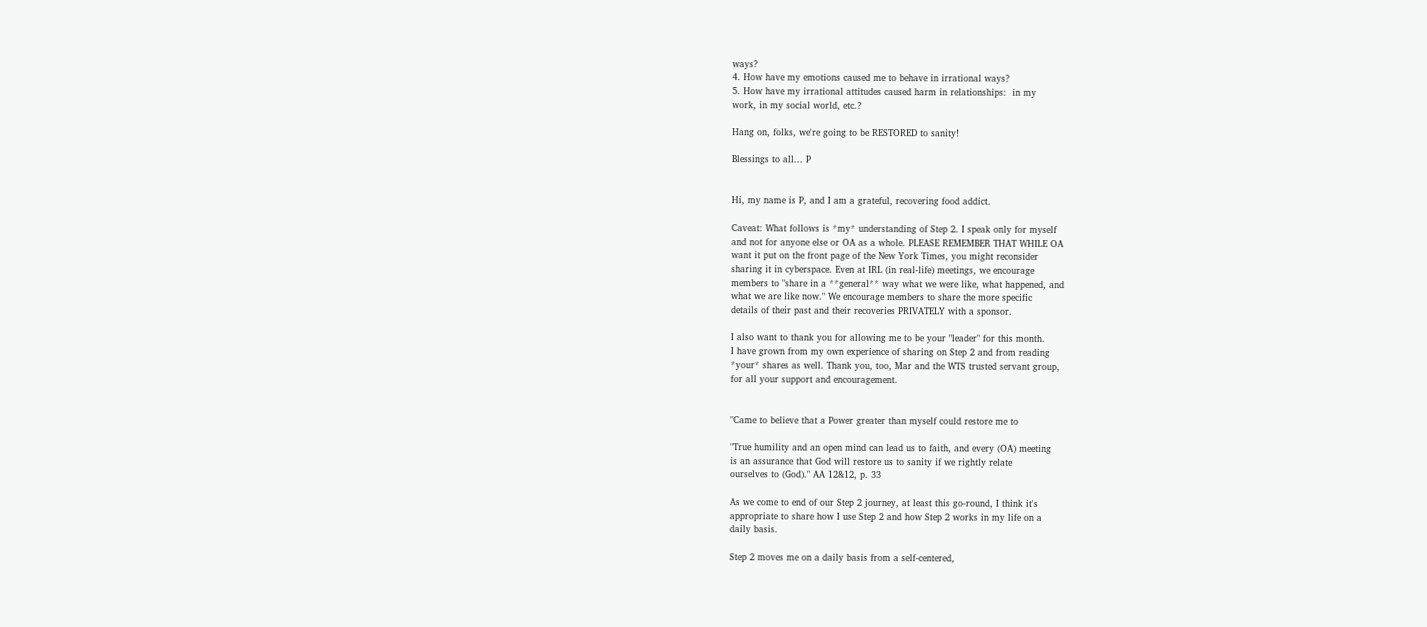ways?
4. How have my emotions caused me to behave in irrational ways?
5. How have my irrational attitudes caused harm in relationships:  in my
work, in my social world, etc.?

Hang on, folks, we're going to be RESTORED to sanity!

Blessings to all... P


Hi, my name is P, and I am a grateful, recovering food addict.

Caveat: What follows is *my* understanding of Step 2. I speak only for myself
and not for anyone else or OA as a whole. PLEASE REMEMBER THAT WHILE OA
want it put on the front page of the New York Times, you might reconsider
sharing it in cyberspace. Even at IRL (in real-life) meetings, we encourage
members to "share in a **general** way what we were like, what happened, and
what we are like now." We encourage members to share the more specific
details of their past and their recoveries PRIVATELY with a sponsor.

I also want to thank you for allowing me to be your "leader" for this month.
I have grown from my own experience of sharing on Step 2 and from reading
*your* shares as well. Thank you, too, Mar and the WTS trusted servant group,
for all your support and encouragement.


"Came to believe that a Power greater than myself could restore me to

"True humility and an open mind can lead us to faith, and every (OA) meeting
is an assurance that God will restore us to sanity if we rightly relate
ourselves to (God)." AA 12&12, p. 33

As we come to end of our Step 2 journey, at least this go-round, I think it's
appropriate to share how I use Step 2 and how Step 2 works in my life on a
daily basis.

Step 2 moves me on a daily basis from a self-centered,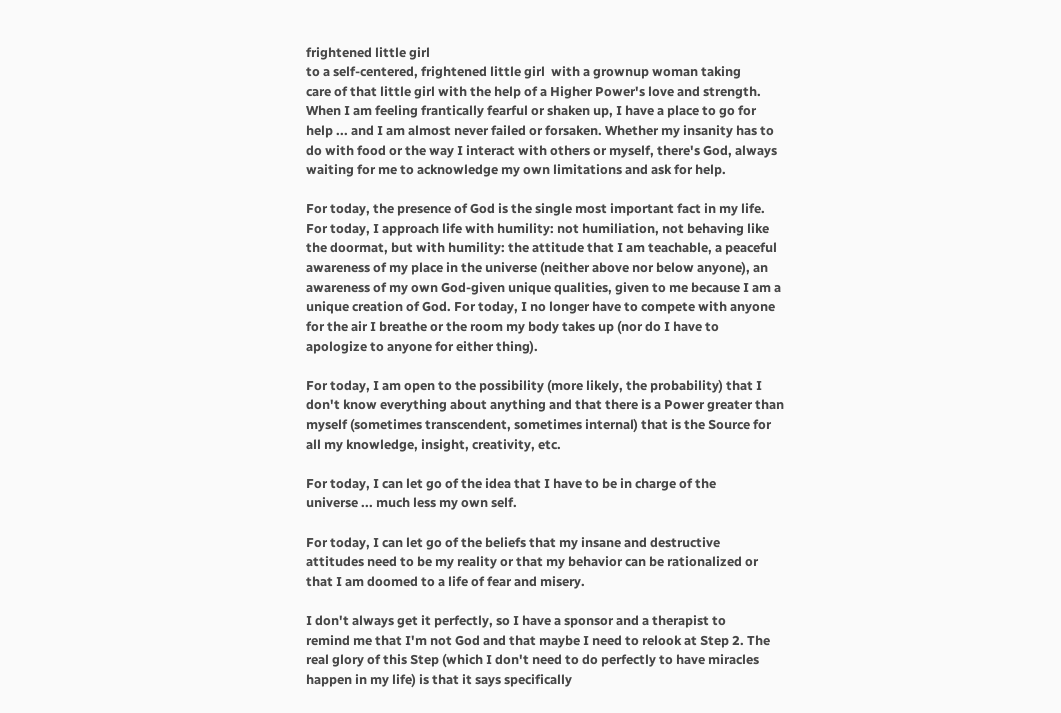frightened little girl
to a self-centered, frightened little girl  with a grownup woman taking
care of that little girl with the help of a Higher Power's love and strength.
When I am feeling frantically fearful or shaken up, I have a place to go for
help ... and I am almost never failed or forsaken. Whether my insanity has to
do with food or the way I interact with others or myself, there's God, always
waiting for me to acknowledge my own limitations and ask for help.

For today, the presence of God is the single most important fact in my life.
For today, I approach life with humility: not humiliation, not behaving like
the doormat, but with humility: the attitude that I am teachable, a peaceful
awareness of my place in the universe (neither above nor below anyone), an
awareness of my own God-given unique qualities, given to me because I am a
unique creation of God. For today, I no longer have to compete with anyone
for the air I breathe or the room my body takes up (nor do I have to
apologize to anyone for either thing).

For today, I am open to the possibility (more likely, the probability) that I
don't know everything about anything and that there is a Power greater than
myself (sometimes transcendent, sometimes internal) that is the Source for
all my knowledge, insight, creativity, etc.

For today, I can let go of the idea that I have to be in charge of the
universe ... much less my own self.

For today, I can let go of the beliefs that my insane and destructive
attitudes need to be my reality or that my behavior can be rationalized or
that I am doomed to a life of fear and misery.

I don't always get it perfectly, so I have a sponsor and a therapist to
remind me that I'm not God and that maybe I need to relook at Step 2. The
real glory of this Step (which I don't need to do perfectly to have miracles
happen in my life) is that it says specifically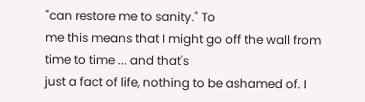"can restore me to sanity." To
me this means that I might go off the wall from time to time ... and that's
just a fact of life, nothing to be ashamed of. I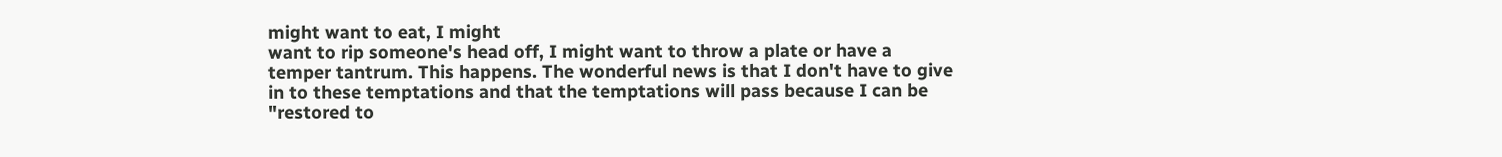might want to eat, I might
want to rip someone's head off, I might want to throw a plate or have a
temper tantrum. This happens. The wonderful news is that I don't have to give
in to these temptations and that the temptations will pass because I can be
"restored to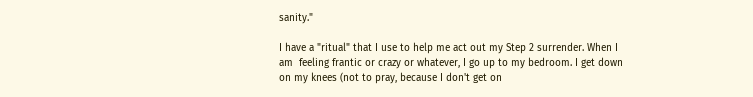sanity."

I have a "ritual" that I use to help me act out my Step 2 surrender. When I
am  feeling frantic or crazy or whatever, I go up to my bedroom. I get down
on my knees (not to pray, because I don't get on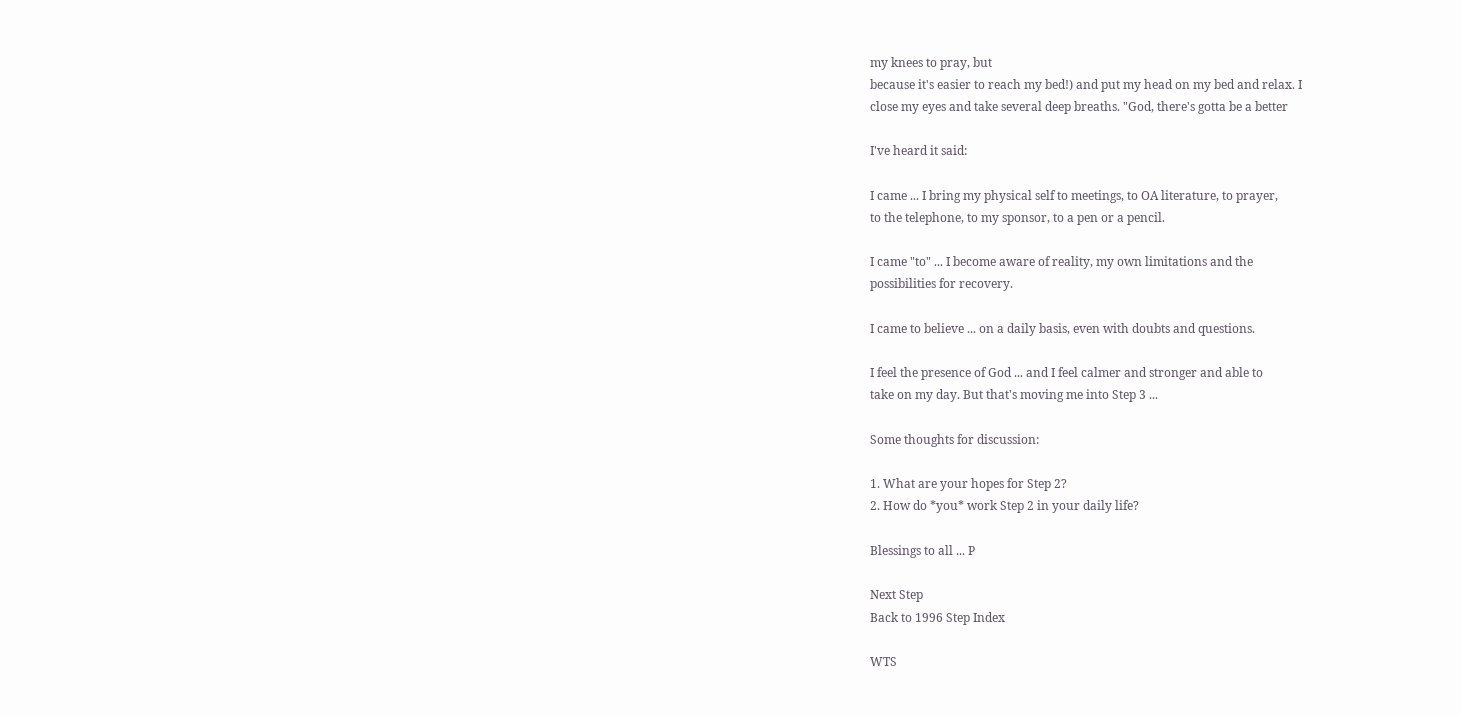my knees to pray, but
because it's easier to reach my bed!) and put my head on my bed and relax. I
close my eyes and take several deep breaths. "God, there's gotta be a better

I've heard it said:

I came ... I bring my physical self to meetings, to OA literature, to prayer,
to the telephone, to my sponsor, to a pen or a pencil.

I came "to" ... I become aware of reality, my own limitations and the
possibilities for recovery.

I came to believe ... on a daily basis, even with doubts and questions.

I feel the presence of God ... and I feel calmer and stronger and able to
take on my day. But that's moving me into Step 3 ...

Some thoughts for discussion:

1. What are your hopes for Step 2?
2. How do *you* work Step 2 in your daily life?

Blessings to all ... P

Next Step
Back to 1996 Step Index

WTS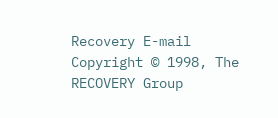Recovery E-mail
Copyright © 1998, The RECOVERY Group